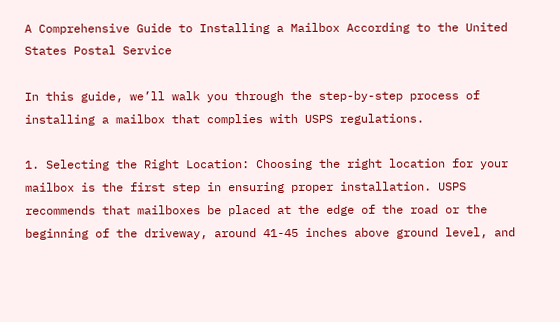A Comprehensive Guide to Installing a Mailbox According to the United States Postal Service

In this guide, we’ll walk you through the step-by-step process of installing a mailbox that complies with USPS regulations.

1. Selecting the Right Location: Choosing the right location for your mailbox is the first step in ensuring proper installation. USPS recommends that mailboxes be placed at the edge of the road or the beginning of the driveway, around 41-45 inches above ground level, and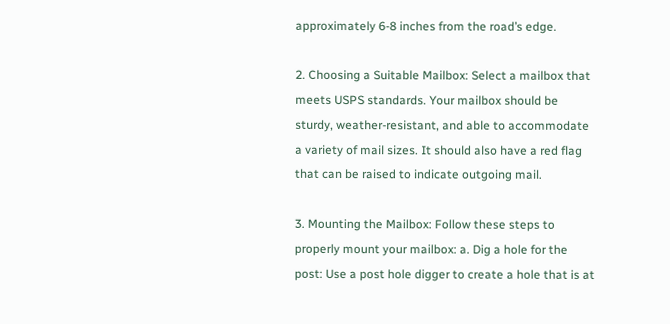approximately 6-8 inches from the road’s edge.

2. Choosing a Suitable Mailbox: Select a mailbox that meets USPS standards. Your mailbox should be sturdy, weather-resistant, and able to accommodate a variety of mail sizes. It should also have a red flag that can be raised to indicate outgoing mail.

3. Mounting the Mailbox: Follow these steps to properly mount your mailbox: a. Dig a hole for the post: Use a post hole digger to create a hole that is at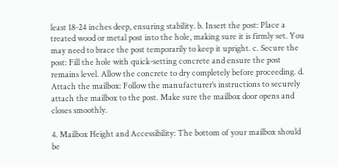least 18-24 inches deep, ensuring stability. b. Insert the post: Place a treated wood or metal post into the hole, making sure it is firmly set. You may need to brace the post temporarily to keep it upright. c. Secure the post: Fill the hole with quick-setting concrete and ensure the post remains level. Allow the concrete to dry completely before proceeding. d. Attach the mailbox: Follow the manufacturer’s instructions to securely attach the mailbox to the post. Make sure the mailbox door opens and closes smoothly.

4. Mailbox Height and Accessibility: The bottom of your mailbox should be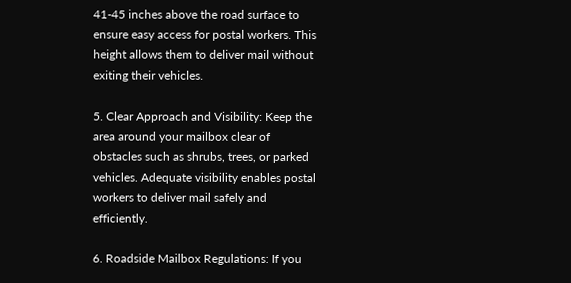41-45 inches above the road surface to ensure easy access for postal workers. This height allows them to deliver mail without exiting their vehicles.

5. Clear Approach and Visibility: Keep the area around your mailbox clear of obstacles such as shrubs, trees, or parked vehicles. Adequate visibility enables postal workers to deliver mail safely and efficiently.

6. Roadside Mailbox Regulations: If you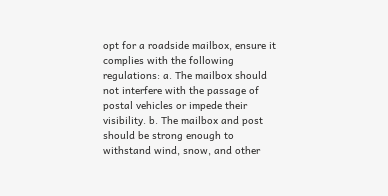opt for a roadside mailbox, ensure it complies with the following regulations: a. The mailbox should not interfere with the passage of postal vehicles or impede their visibility. b. The mailbox and post should be strong enough to withstand wind, snow, and other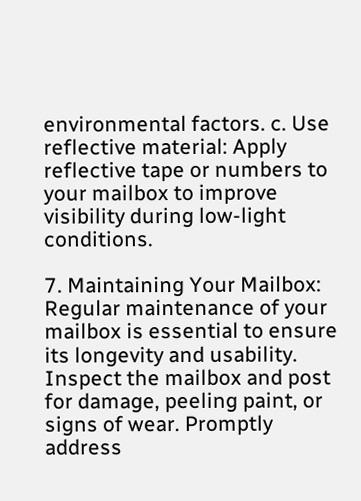environmental factors. c. Use reflective material: Apply reflective tape or numbers to your mailbox to improve visibility during low-light conditions.

7. Maintaining Your Mailbox: Regular maintenance of your mailbox is essential to ensure its longevity and usability. Inspect the mailbox and post for damage, peeling paint, or signs of wear. Promptly address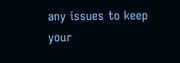any issues to keep your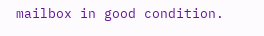mailbox in good condition.